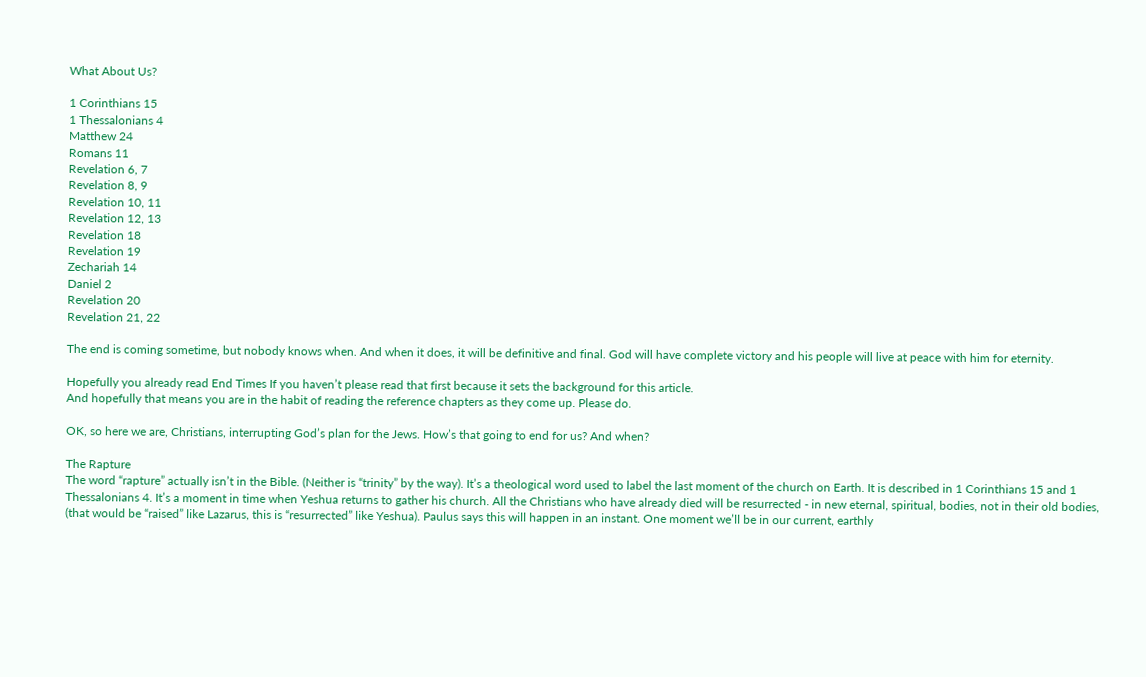What About Us?

1 Corinthians 15
1 Thessalonians 4
Matthew 24
Romans 11
Revelation 6, 7
Revelation 8, 9
Revelation 10, 11
Revelation 12, 13
Revelation 18
Revelation 19
Zechariah 14
Daniel 2
Revelation 20
Revelation 21, 22

The end is coming sometime, but nobody knows when. And when it does, it will be definitive and final. God will have complete victory and his people will live at peace with him for eternity.

Hopefully you already read End Times If you haven’t please read that first because it sets the background for this article.
And hopefully that means you are in the habit of reading the reference chapters as they come up. Please do.

OK, so here we are, Christians, interrupting God’s plan for the Jews. How’s that going to end for us? And when?

The Rapture
The word “rapture” actually isn’t in the Bible. (Neither is “trinity” by the way). It’s a theological word used to label the last moment of the church on Earth. It is described in 1 Corinthians 15 and 1 Thessalonians 4. It’s a moment in time when Yeshua returns to gather his church. All the Christians who have already died will be resurrected - in new eternal, spiritual, bodies, not in their old bodies, (that would be “raised” like Lazarus, this is “resurrected” like Yeshua). Paulus says this will happen in an instant. One moment we’ll be in our current, earthly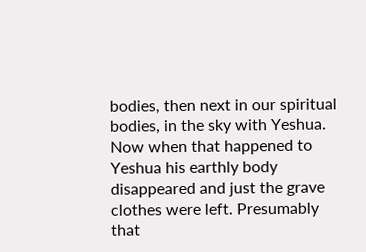bodies, then next in our spiritual bodies, in the sky with Yeshua.
Now when that happened to Yeshua his earthly body disappeared and just the grave clothes were left. Presumably that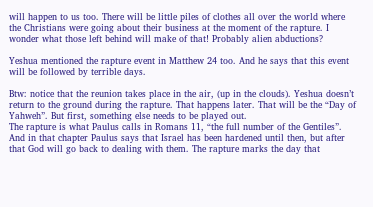will happen to us too. There will be little piles of clothes all over the world where the Christians were going about their business at the moment of the rapture. I wonder what those left behind will make of that! Probably alien abductions?

Yeshua mentioned the rapture event in Matthew 24 too. And he says that this event will be followed by terrible days.

Btw: notice that the reunion takes place in the air, (up in the clouds). Yeshua doesn’t return to the ground during the rapture. That happens later. That will be the “Day of Yahweh”. But first, something else needs to be played out.
The rapture is what Paulus calls in Romans 11, “the full number of the Gentiles”. And in that chapter Paulus says that Israel has been hardened until then, but after that God will go back to dealing with them. The rapture marks the day that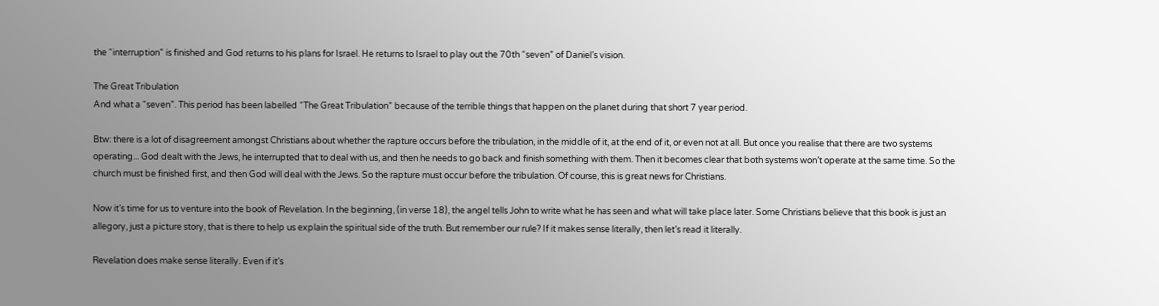the “interruption” is finished and God returns to his plans for Israel. He returns to Israel to play out the 70th “seven” of Daniel’s vision.

The Great Tribulation
And what a “seven”. This period has been labelled “The Great Tribulation” because of the terrible things that happen on the planet during that short 7 year period.

Btw: there is a lot of disagreement amongst Christians about whether the rapture occurs before the tribulation, in the middle of it, at the end of it, or even not at all. But once you realise that there are two systems operating... God dealt with the Jews, he interrupted that to deal with us, and then he needs to go back and finish something with them. Then it becomes clear that both systems won’t operate at the same time. So the church must be finished first, and then God will deal with the Jews. So the rapture must occur before the tribulation. Of course, this is great news for Christians.

Now it’s time for us to venture into the book of Revelation. In the beginning, (in verse 18), the angel tells John to write what he has seen and what will take place later. Some Christians believe that this book is just an allegory, just a picture story, that is there to help us explain the spiritual side of the truth. But remember our rule? If it makes sense literally, then let’s read it literally.

Revelation does make sense literally. Even if it’s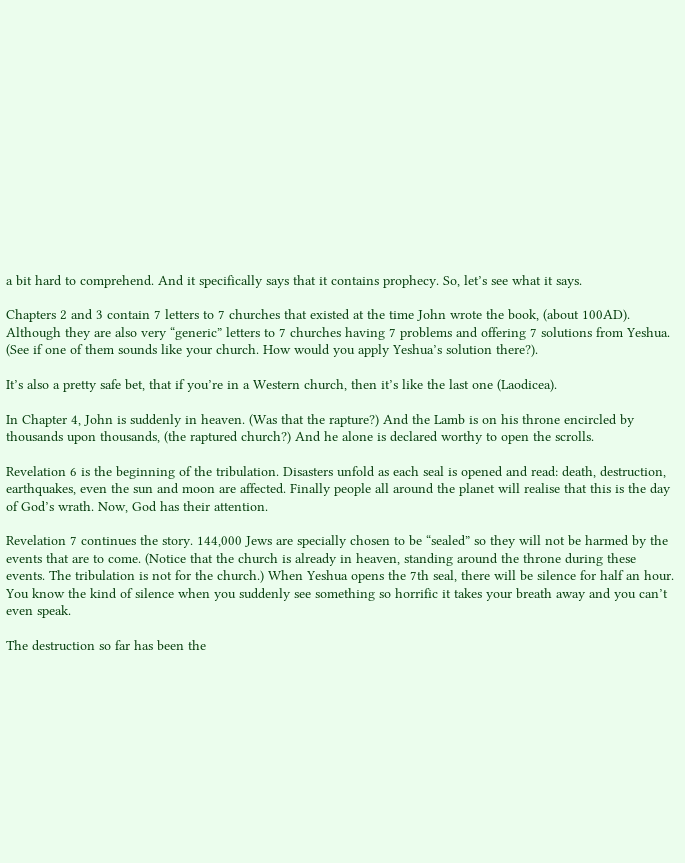a bit hard to comprehend. And it specifically says that it contains prophecy. So, let’s see what it says.

Chapters 2 and 3 contain 7 letters to 7 churches that existed at the time John wrote the book, (about 100AD). Although they are also very “generic” letters to 7 churches having 7 problems and offering 7 solutions from Yeshua. (See if one of them sounds like your church. How would you apply Yeshua’s solution there?).

It’s also a pretty safe bet, that if you’re in a Western church, then it’s like the last one (Laodicea).

In Chapter 4, John is suddenly in heaven. (Was that the rapture?) And the Lamb is on his throne encircled by thousands upon thousands, (the raptured church?) And he alone is declared worthy to open the scrolls.

Revelation 6 is the beginning of the tribulation. Disasters unfold as each seal is opened and read: death, destruction, earthquakes, even the sun and moon are affected. Finally people all around the planet will realise that this is the day of God’s wrath. Now, God has their attention.

Revelation 7 continues the story. 144,000 Jews are specially chosen to be “sealed” so they will not be harmed by the events that are to come. (Notice that the church is already in heaven, standing around the throne during these events. The tribulation is not for the church.) When Yeshua opens the 7th seal, there will be silence for half an hour. You know the kind of silence when you suddenly see something so horrific it takes your breath away and you can’t even speak.

The destruction so far has been the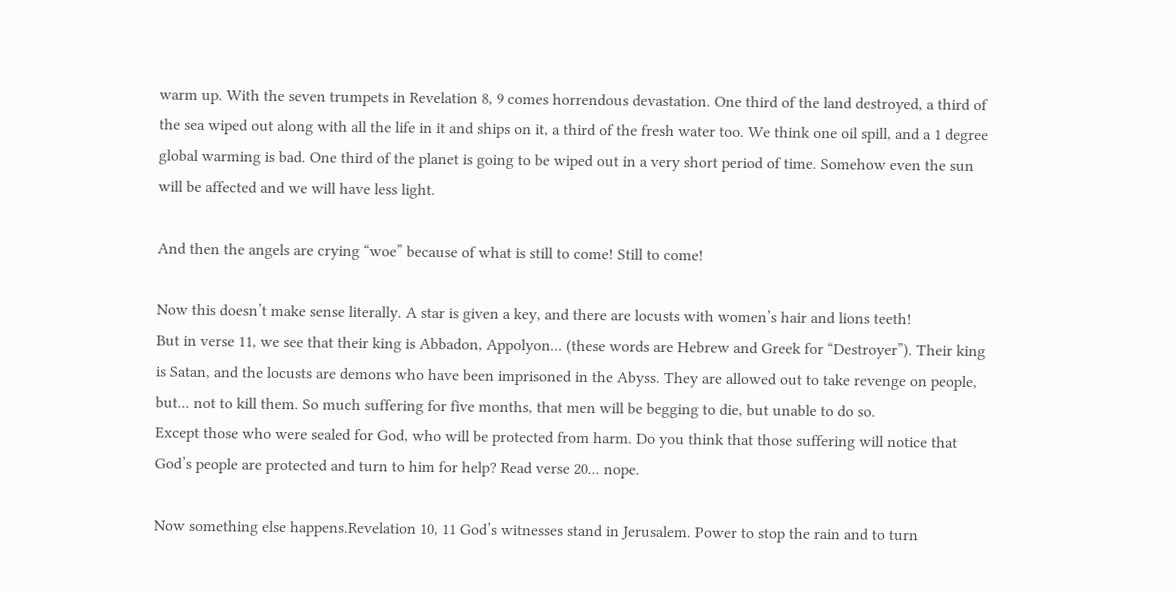warm up. With the seven trumpets in Revelation 8, 9 comes horrendous devastation. One third of the land destroyed, a third of the sea wiped out along with all the life in it and ships on it, a third of the fresh water too. We think one oil spill, and a 1 degree global warming is bad. One third of the planet is going to be wiped out in a very short period of time. Somehow even the sun will be affected and we will have less light.

And then the angels are crying “woe” because of what is still to come! Still to come!

Now this doesn’t make sense literally. A star is given a key, and there are locusts with women’s hair and lions teeth!
But in verse 11, we see that their king is Abbadon, Appolyon... (these words are Hebrew and Greek for “Destroyer”). Their king is Satan, and the locusts are demons who have been imprisoned in the Abyss. They are allowed out to take revenge on people, but... not to kill them. So much suffering for five months, that men will be begging to die, but unable to do so.
Except those who were sealed for God, who will be protected from harm. Do you think that those suffering will notice that God’s people are protected and turn to him for help? Read verse 20... nope.

Now something else happens.Revelation 10, 11 God’s witnesses stand in Jerusalem. Power to stop the rain and to turn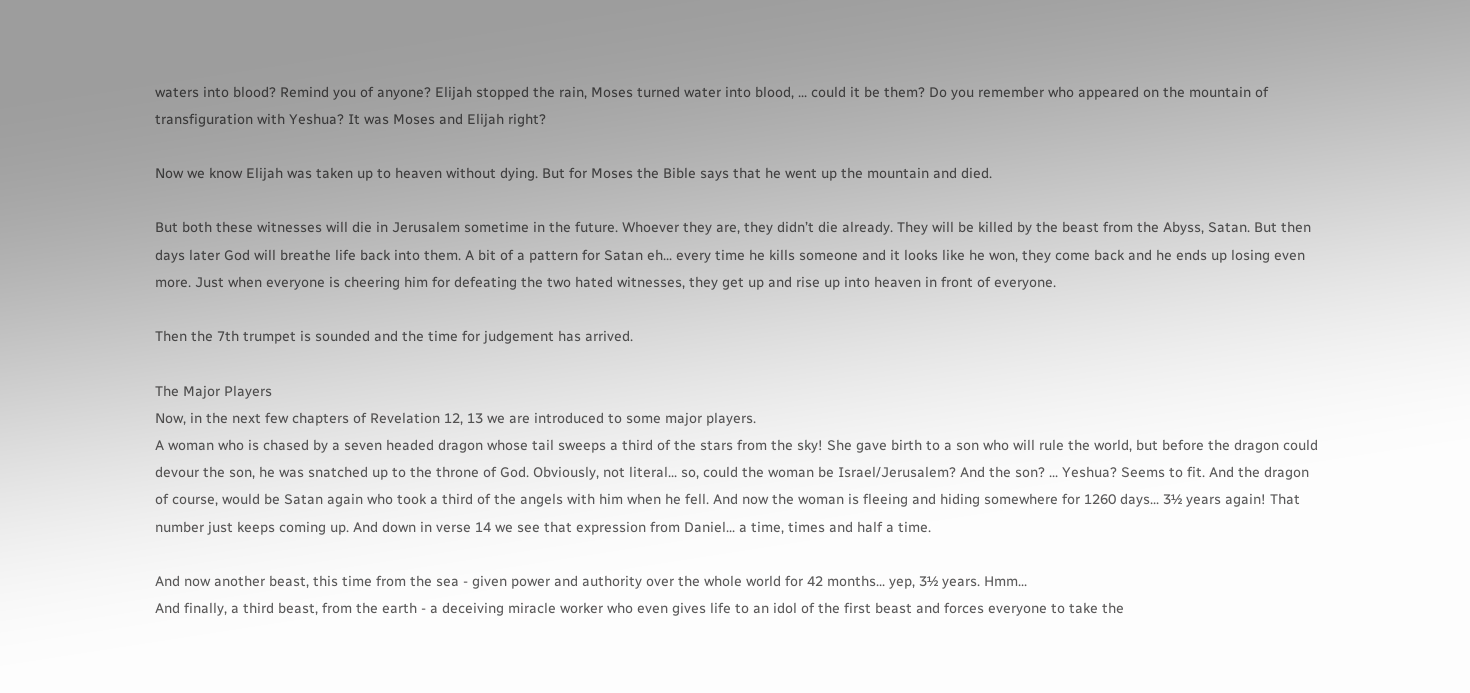waters into blood? Remind you of anyone? Elijah stopped the rain, Moses turned water into blood, ... could it be them? Do you remember who appeared on the mountain of transfiguration with Yeshua? It was Moses and Elijah right?

Now we know Elijah was taken up to heaven without dying. But for Moses the Bible says that he went up the mountain and died.

But both these witnesses will die in Jerusalem sometime in the future. Whoever they are, they didn’t die already. They will be killed by the beast from the Abyss, Satan. But then days later God will breathe life back into them. A bit of a pattern for Satan eh... every time he kills someone and it looks like he won, they come back and he ends up losing even more. Just when everyone is cheering him for defeating the two hated witnesses, they get up and rise up into heaven in front of everyone.

Then the 7th trumpet is sounded and the time for judgement has arrived.

The Major Players
Now, in the next few chapters of Revelation 12, 13 we are introduced to some major players.
A woman who is chased by a seven headed dragon whose tail sweeps a third of the stars from the sky! She gave birth to a son who will rule the world, but before the dragon could devour the son, he was snatched up to the throne of God. Obviously, not literal... so, could the woman be Israel/Jerusalem? And the son? ... Yeshua? Seems to fit. And the dragon of course, would be Satan again who took a third of the angels with him when he fell. And now the woman is fleeing and hiding somewhere for 1260 days... 3½ years again! That number just keeps coming up. And down in verse 14 we see that expression from Daniel... a time, times and half a time.

And now another beast, this time from the sea - given power and authority over the whole world for 42 months... yep, 3½ years. Hmm...
And finally, a third beast, from the earth - a deceiving miracle worker who even gives life to an idol of the first beast and forces everyone to take the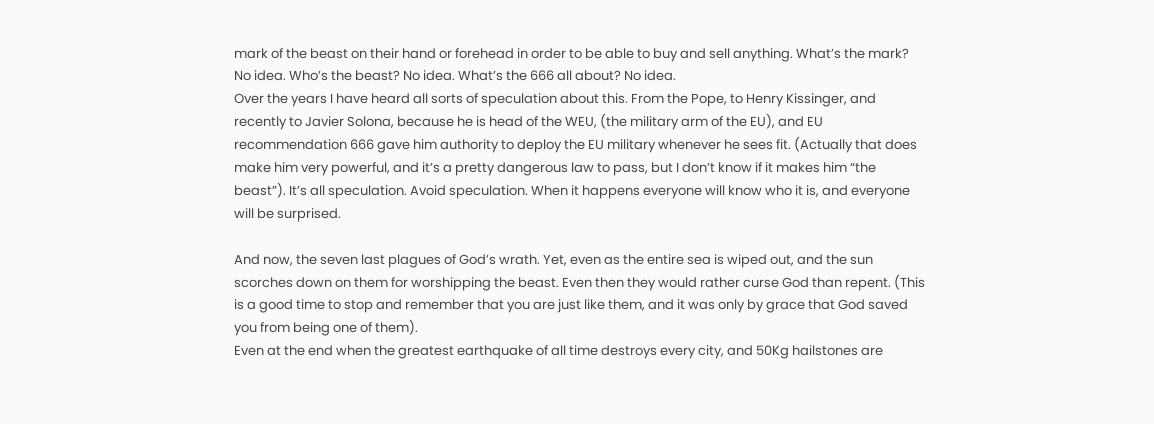mark of the beast on their hand or forehead in order to be able to buy and sell anything. What’s the mark? No idea. Who’s the beast? No idea. What’s the 666 all about? No idea.
Over the years I have heard all sorts of speculation about this. From the Pope, to Henry Kissinger, and recently to Javier Solona, because he is head of the WEU, (the military arm of the EU), and EU recommendation 666 gave him authority to deploy the EU military whenever he sees fit. (Actually that does make him very powerful, and it’s a pretty dangerous law to pass, but I don’t know if it makes him “the beast”). It’s all speculation. Avoid speculation. When it happens everyone will know who it is, and everyone will be surprised.

And now, the seven last plagues of God’s wrath. Yet, even as the entire sea is wiped out, and the sun scorches down on them for worshipping the beast. Even then they would rather curse God than repent. (This is a good time to stop and remember that you are just like them, and it was only by grace that God saved you from being one of them).
Even at the end when the greatest earthquake of all time destroys every city, and 50Kg hailstones are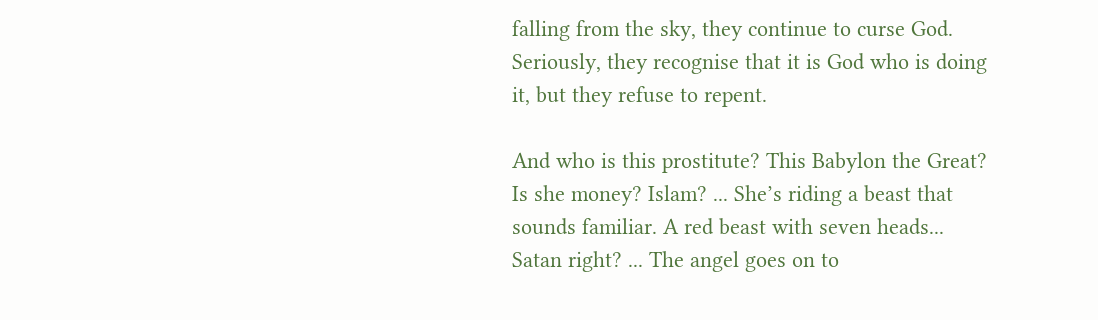falling from the sky, they continue to curse God. Seriously, they recognise that it is God who is doing it, but they refuse to repent.

And who is this prostitute? This Babylon the Great? Is she money? Islam? ... She’s riding a beast that sounds familiar. A red beast with seven heads... Satan right? ... The angel goes on to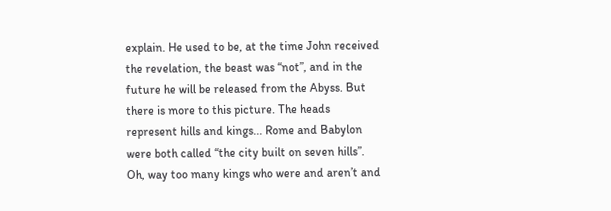explain. He used to be, at the time John received the revelation, the beast was “not”, and in the future he will be released from the Abyss. But there is more to this picture. The heads represent hills and kings... Rome and Babylon were both called “the city built on seven hills”. Oh, way too many kings who were and aren’t and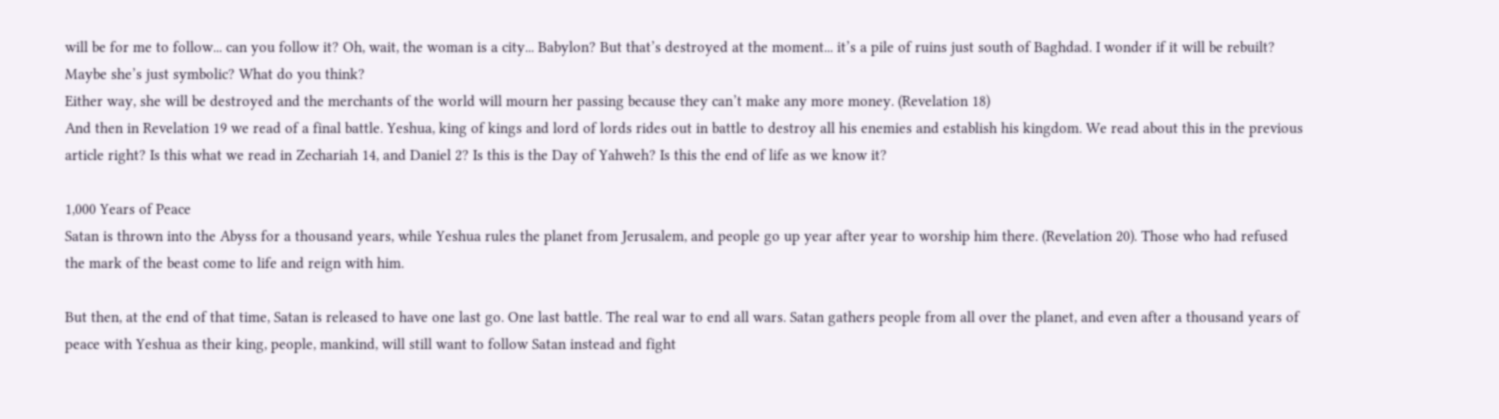will be for me to follow... can you follow it? Oh, wait, the woman is a city... Babylon? But that’s destroyed at the moment... it’s a pile of ruins just south of Baghdad. I wonder if it will be rebuilt? Maybe she’s just symbolic? What do you think?
Either way, she will be destroyed and the merchants of the world will mourn her passing because they can’t make any more money. (Revelation 18)
And then in Revelation 19 we read of a final battle. Yeshua, king of kings and lord of lords rides out in battle to destroy all his enemies and establish his kingdom. We read about this in the previous article right? Is this what we read in Zechariah 14, and Daniel 2? Is this is the Day of Yahweh? Is this the end of life as we know it?

1,000 Years of Peace
Satan is thrown into the Abyss for a thousand years, while Yeshua rules the planet from Jerusalem, and people go up year after year to worship him there. (Revelation 20). Those who had refused the mark of the beast come to life and reign with him.

But then, at the end of that time, Satan is released to have one last go. One last battle. The real war to end all wars. Satan gathers people from all over the planet, and even after a thousand years of peace with Yeshua as their king, people, mankind, will still want to follow Satan instead and fight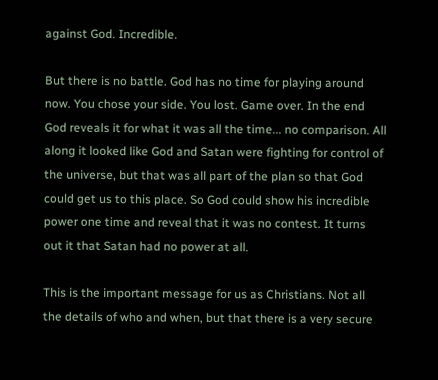against God. Incredible.

But there is no battle. God has no time for playing around now. You chose your side. You lost. Game over. In the end God reveals it for what it was all the time... no comparison. All along it looked like God and Satan were fighting for control of the universe, but that was all part of the plan so that God could get us to this place. So God could show his incredible power one time and reveal that it was no contest. It turns out it that Satan had no power at all.

This is the important message for us as Christians. Not all the details of who and when, but that there is a very secure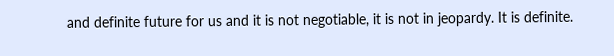and definite future for us and it is not negotiable, it is not in jeopardy. It is definite.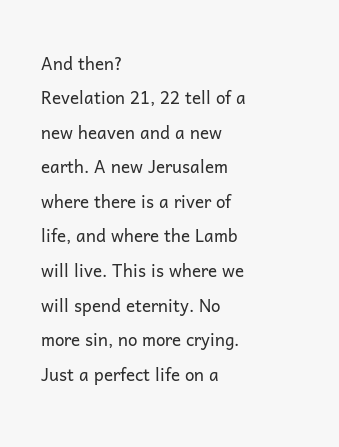And then?
Revelation 21, 22 tell of a new heaven and a new earth. A new Jerusalem where there is a river of life, and where the Lamb will live. This is where we will spend eternity. No more sin, no more crying. Just a perfect life on a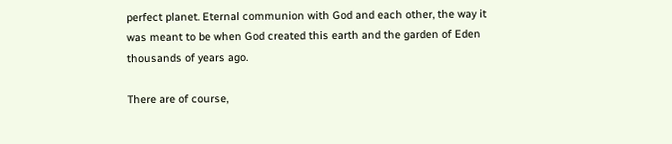perfect planet. Eternal communion with God and each other, the way it was meant to be when God created this earth and the garden of Eden thousands of years ago.

There are of course,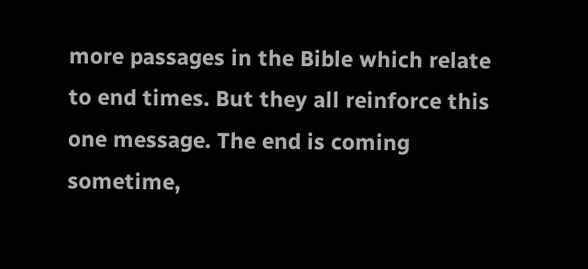more passages in the Bible which relate to end times. But they all reinforce this one message. The end is coming sometime,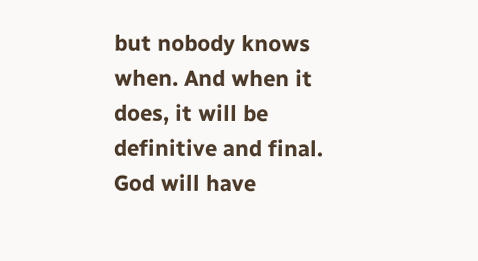but nobody knows when. And when it does, it will be definitive and final. God will have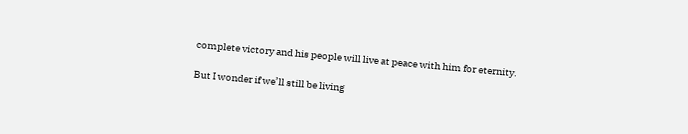complete victory and his people will live at peace with him for eternity.

But I wonder if we’ll still be living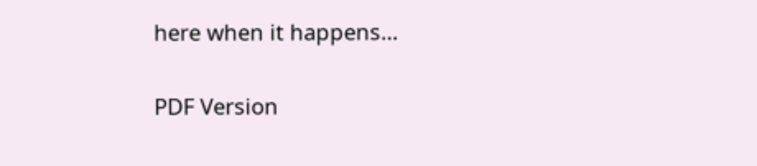here when it happens…

PDF Version